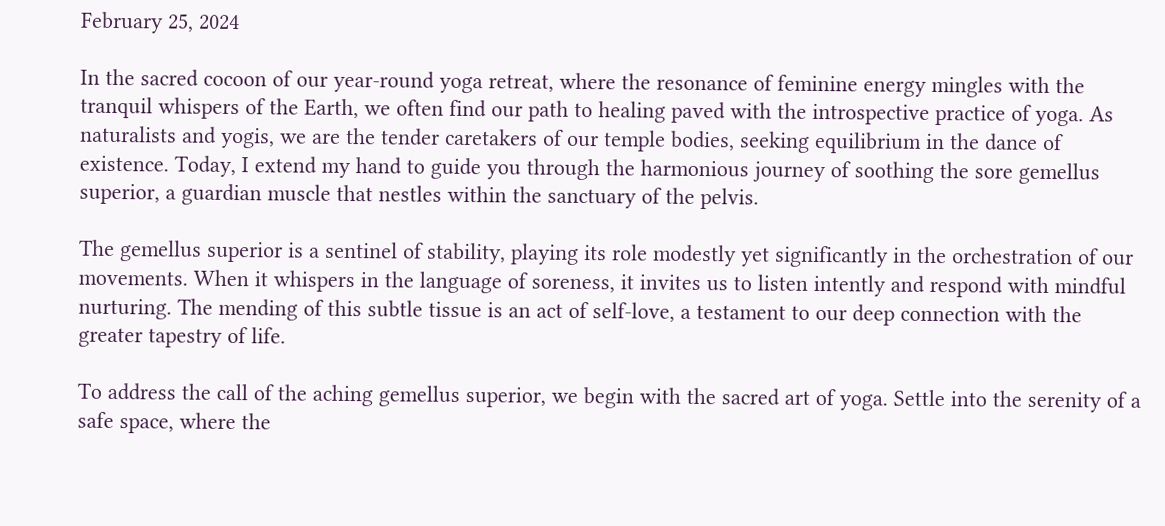February 25, 2024

In the sacred cocoon of our year-round yoga retreat, where the resonance of feminine energy mingles with the tranquil whispers of the Earth, we often find our path to healing paved with the introspective practice of yoga. As naturalists and yogis, we are the tender caretakers of our temple bodies, seeking equilibrium in the dance of existence. Today, I extend my hand to guide you through the harmonious journey of soothing the sore gemellus superior, a guardian muscle that nestles within the sanctuary of the pelvis.

The gemellus superior is a sentinel of stability, playing its role modestly yet significantly in the orchestration of our movements. When it whispers in the language of soreness, it invites us to listen intently and respond with mindful nurturing. The mending of this subtle tissue is an act of self-love, a testament to our deep connection with the greater tapestry of life.

To address the call of the aching gemellus superior, we begin with the sacred art of yoga. Settle into the serenity of a safe space, where the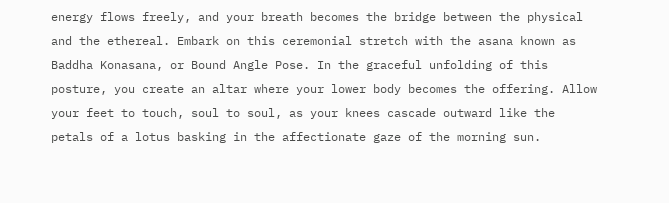energy flows freely, and your breath becomes the bridge between the physical and the ethereal. Embark on this ceremonial stretch with the asana known as Baddha Konasana, or Bound Angle Pose. In the graceful unfolding of this posture, you create an altar where your lower body becomes the offering. Allow your feet to touch, soul to soul, as your knees cascade outward like the petals of a lotus basking in the affectionate gaze of the morning sun.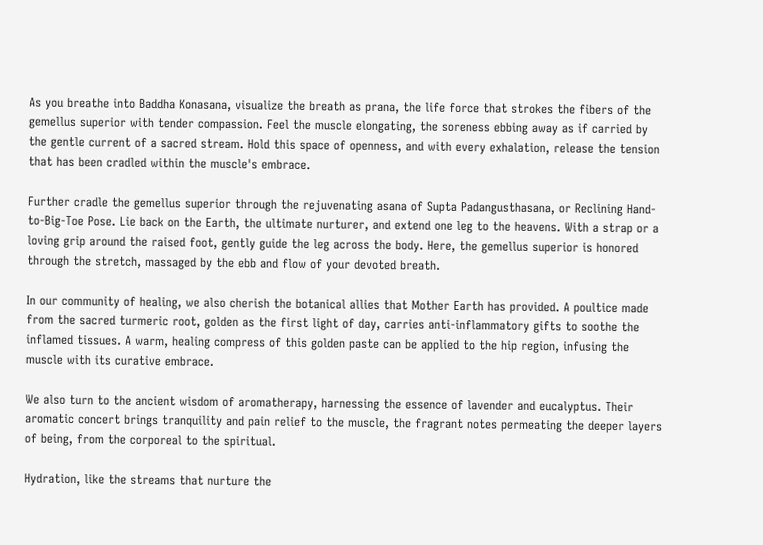As you breathe into Baddha Konasana, visualize the breath as prana, the life force that strokes the fibers of the gemellus superior with tender compassion. Feel the muscle elongating, the soreness ebbing away as if carried by the gentle current of a sacred stream. Hold this space of openness, and with every exhalation, release the tension that has been cradled within the muscle's embrace.

Further cradle the gemellus superior through the rejuvenating asana of Supta Padangusthasana, or Reclining Hand-to-Big-Toe Pose. Lie back on the Earth, the ultimate nurturer, and extend one leg to the heavens. With a strap or a loving grip around the raised foot, gently guide the leg across the body. Here, the gemellus superior is honored through the stretch, massaged by the ebb and flow of your devoted breath.

In our community of healing, we also cherish the botanical allies that Mother Earth has provided. A poultice made from the sacred turmeric root, golden as the first light of day, carries anti-inflammatory gifts to soothe the inflamed tissues. A warm, healing compress of this golden paste can be applied to the hip region, infusing the muscle with its curative embrace.

We also turn to the ancient wisdom of aromatherapy, harnessing the essence of lavender and eucalyptus. Their aromatic concert brings tranquility and pain relief to the muscle, the fragrant notes permeating the deeper layers of being, from the corporeal to the spiritual.

Hydration, like the streams that nurture the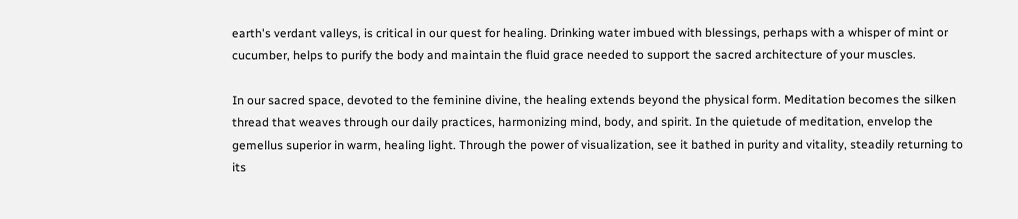earth's verdant valleys, is critical in our quest for healing. Drinking water imbued with blessings, perhaps with a whisper of mint or cucumber, helps to purify the body and maintain the fluid grace needed to support the sacred architecture of your muscles.

In our sacred space, devoted to the feminine divine, the healing extends beyond the physical form. Meditation becomes the silken thread that weaves through our daily practices, harmonizing mind, body, and spirit. In the quietude of meditation, envelop the gemellus superior in warm, healing light. Through the power of visualization, see it bathed in purity and vitality, steadily returning to its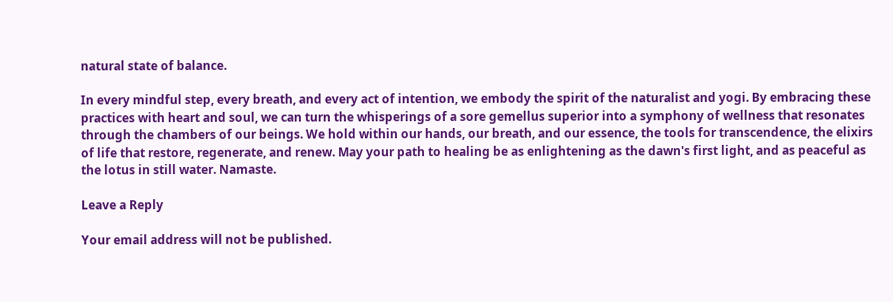natural state of balance.

In every mindful step, every breath, and every act of intention, we embody the spirit of the naturalist and yogi. By embracing these practices with heart and soul, we can turn the whisperings of a sore gemellus superior into a symphony of wellness that resonates through the chambers of our beings. We hold within our hands, our breath, and our essence, the tools for transcendence, the elixirs of life that restore, regenerate, and renew. May your path to healing be as enlightening as the dawn's first light, and as peaceful as the lotus in still water. Namaste.

Leave a Reply

Your email address will not be published.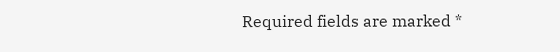Required fields are marked *